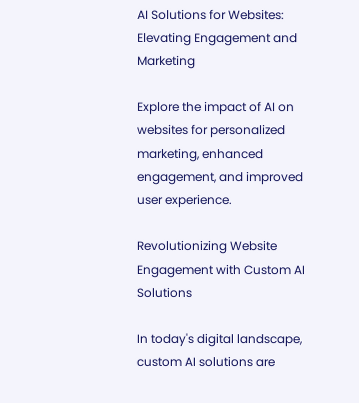AI Solutions for Websites: Elevating Engagement and Marketing

Explore the impact of AI on websites for personalized marketing, enhanced engagement, and improved user experience.

Revolutionizing Website Engagement with Custom AI Solutions

In today's digital landscape, custom AI solutions are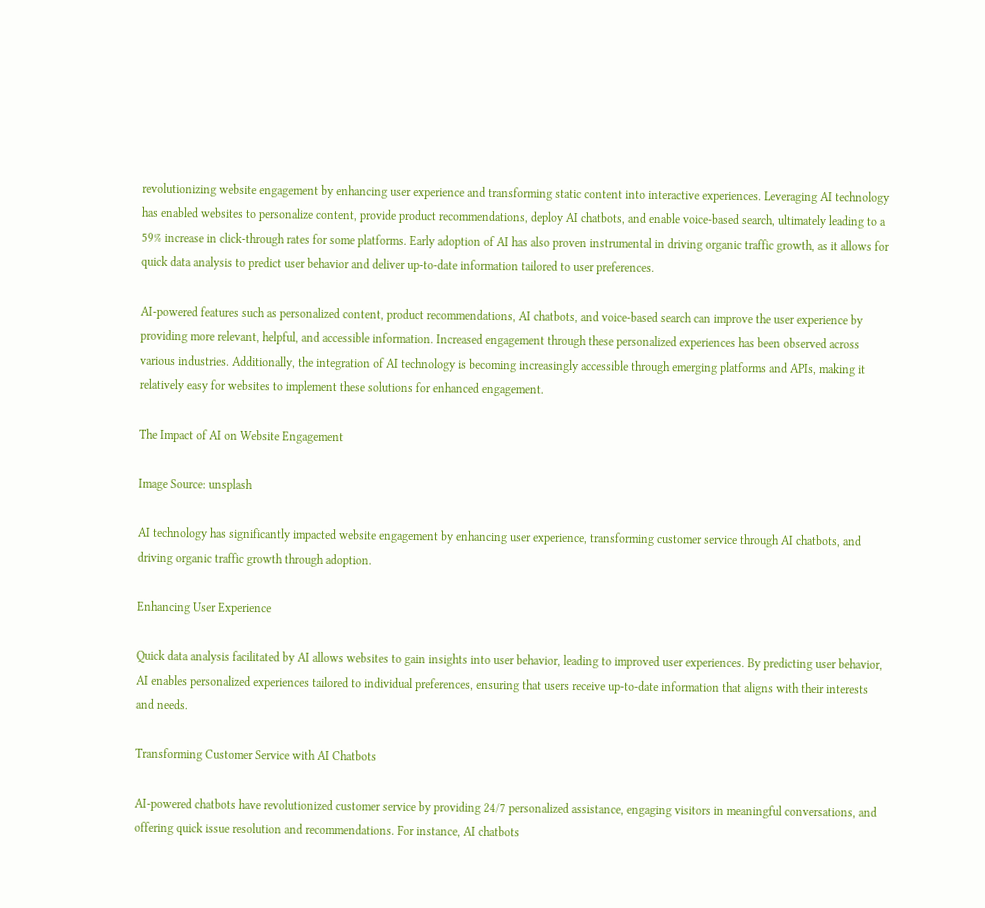revolutionizing website engagement by enhancing user experience and transforming static content into interactive experiences. Leveraging AI technology has enabled websites to personalize content, provide product recommendations, deploy AI chatbots, and enable voice-based search, ultimately leading to a 59% increase in click-through rates for some platforms. Early adoption of AI has also proven instrumental in driving organic traffic growth, as it allows for quick data analysis to predict user behavior and deliver up-to-date information tailored to user preferences.

AI-powered features such as personalized content, product recommendations, AI chatbots, and voice-based search can improve the user experience by providing more relevant, helpful, and accessible information. Increased engagement through these personalized experiences has been observed across various industries. Additionally, the integration of AI technology is becoming increasingly accessible through emerging platforms and APIs, making it relatively easy for websites to implement these solutions for enhanced engagement.

The Impact of AI on Website Engagement

Image Source: unsplash

AI technology has significantly impacted website engagement by enhancing user experience, transforming customer service through AI chatbots, and driving organic traffic growth through adoption.

Enhancing User Experience

Quick data analysis facilitated by AI allows websites to gain insights into user behavior, leading to improved user experiences. By predicting user behavior, AI enables personalized experiences tailored to individual preferences, ensuring that users receive up-to-date information that aligns with their interests and needs.

Transforming Customer Service with AI Chatbots

AI-powered chatbots have revolutionized customer service by providing 24/7 personalized assistance, engaging visitors in meaningful conversations, and offering quick issue resolution and recommendations. For instance, AI chatbots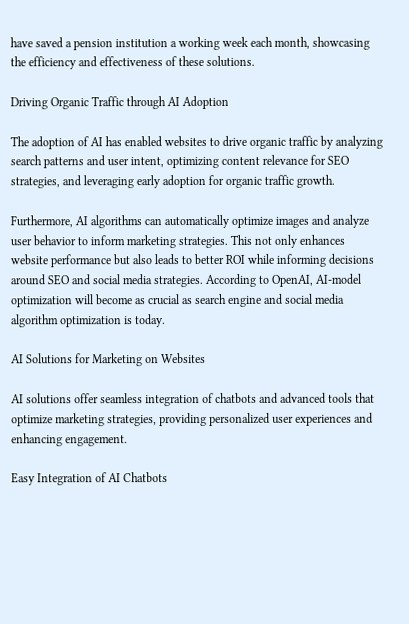have saved a pension institution a working week each month, showcasing the efficiency and effectiveness of these solutions.

Driving Organic Traffic through AI Adoption

The adoption of AI has enabled websites to drive organic traffic by analyzing search patterns and user intent, optimizing content relevance for SEO strategies, and leveraging early adoption for organic traffic growth.

Furthermore, AI algorithms can automatically optimize images and analyze user behavior to inform marketing strategies. This not only enhances website performance but also leads to better ROI while informing decisions around SEO and social media strategies. According to OpenAI, AI-model optimization will become as crucial as search engine and social media algorithm optimization is today.

AI Solutions for Marketing on Websites

AI solutions offer seamless integration of chatbots and advanced tools that optimize marketing strategies, providing personalized user experiences and enhancing engagement.

Easy Integration of AI Chatbots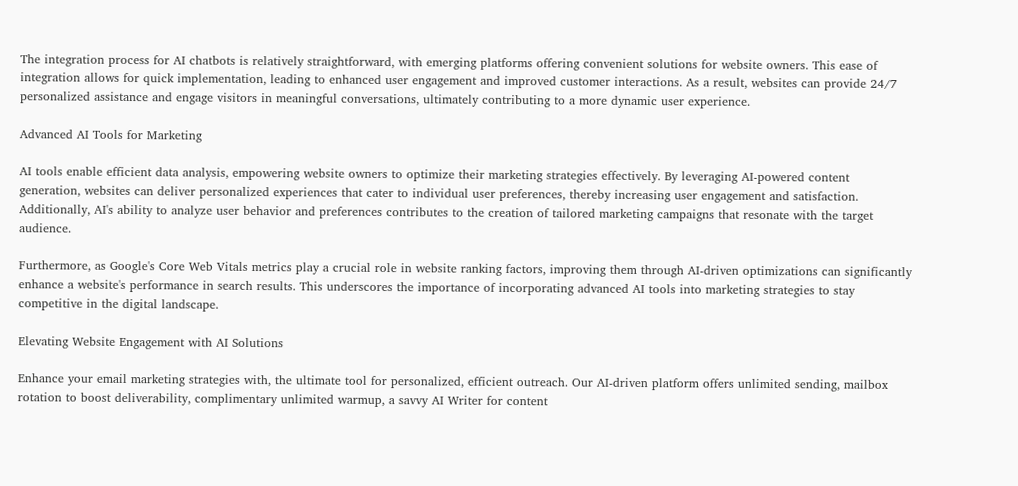The integration process for AI chatbots is relatively straightforward, with emerging platforms offering convenient solutions for website owners. This ease of integration allows for quick implementation, leading to enhanced user engagement and improved customer interactions. As a result, websites can provide 24/7 personalized assistance and engage visitors in meaningful conversations, ultimately contributing to a more dynamic user experience.

Advanced AI Tools for Marketing

AI tools enable efficient data analysis, empowering website owners to optimize their marketing strategies effectively. By leveraging AI-powered content generation, websites can deliver personalized experiences that cater to individual user preferences, thereby increasing user engagement and satisfaction. Additionally, AI's ability to analyze user behavior and preferences contributes to the creation of tailored marketing campaigns that resonate with the target audience.

Furthermore, as Google's Core Web Vitals metrics play a crucial role in website ranking factors, improving them through AI-driven optimizations can significantly enhance a website's performance in search results. This underscores the importance of incorporating advanced AI tools into marketing strategies to stay competitive in the digital landscape.

Elevating Website Engagement with AI Solutions

Enhance your email marketing strategies with, the ultimate tool for personalized, efficient outreach. Our AI-driven platform offers unlimited sending, mailbox rotation to boost deliverability, complimentary unlimited warmup, a savvy AI Writer for content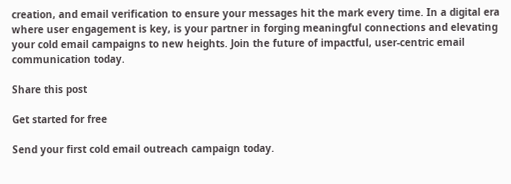creation, and email verification to ensure your messages hit the mark every time. In a digital era where user engagement is key, is your partner in forging meaningful connections and elevating your cold email campaigns to new heights. Join the future of impactful, user-centric email communication today.

Share this post

Get started for free

Send your first cold email outreach campaign today.